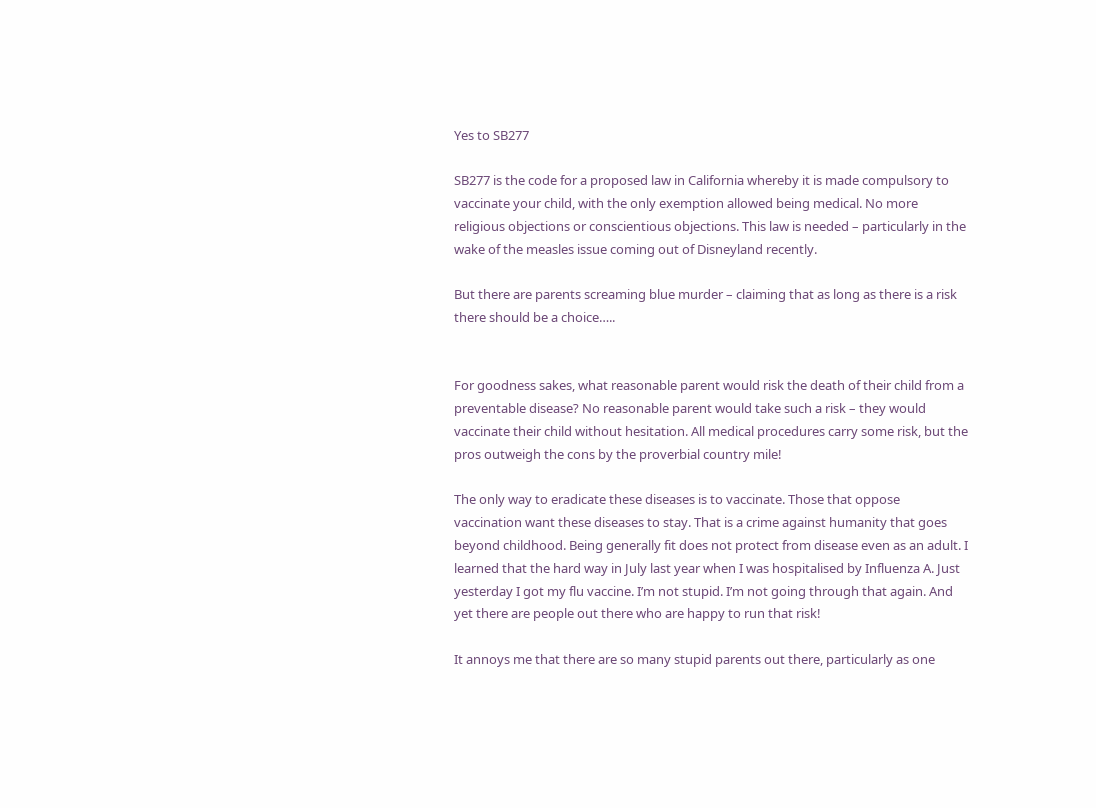Yes to SB277

SB277 is the code for a proposed law in California whereby it is made compulsory to vaccinate your child, with the only exemption allowed being medical. No more religious objections or conscientious objections. This law is needed – particularly in the wake of the measles issue coming out of Disneyland recently.

But there are parents screaming blue murder – claiming that as long as there is a risk there should be a choice…..


For goodness sakes, what reasonable parent would risk the death of their child from a preventable disease? No reasonable parent would take such a risk – they would vaccinate their child without hesitation. All medical procedures carry some risk, but the pros outweigh the cons by the proverbial country mile!

The only way to eradicate these diseases is to vaccinate. Those that oppose vaccination want these diseases to stay. That is a crime against humanity that goes beyond childhood. Being generally fit does not protect from disease even as an adult. I learned that the hard way in July last year when I was hospitalised by Influenza A. Just yesterday I got my flu vaccine. I’m not stupid. I’m not going through that again. And yet there are people out there who are happy to run that risk!

It annoys me that there are so many stupid parents out there, particularly as one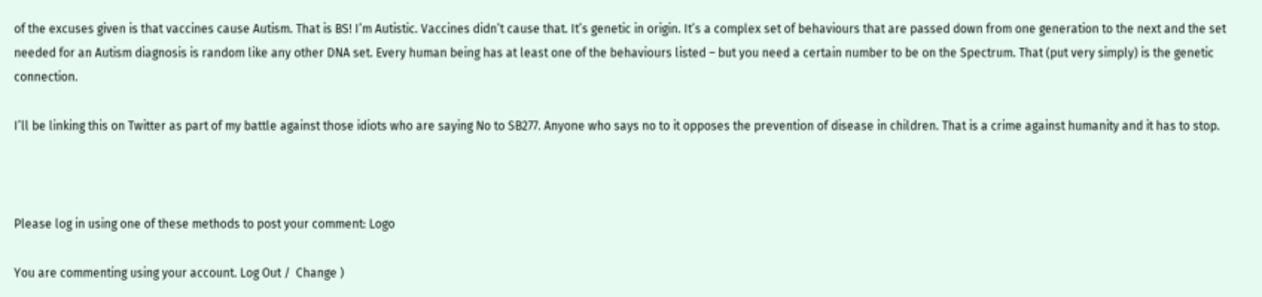of the excuses given is that vaccines cause Autism. That is BS! I’m Autistic. Vaccines didn’t cause that. It’s genetic in origin. It’s a complex set of behaviours that are passed down from one generation to the next and the set needed for an Autism diagnosis is random like any other DNA set. Every human being has at least one of the behaviours listed – but you need a certain number to be on the Spectrum. That (put very simply) is the genetic connection.

I’ll be linking this on Twitter as part of my battle against those idiots who are saying No to SB277. Anyone who says no to it opposes the prevention of disease in children. That is a crime against humanity and it has to stop.



Please log in using one of these methods to post your comment: Logo

You are commenting using your account. Log Out /  Change )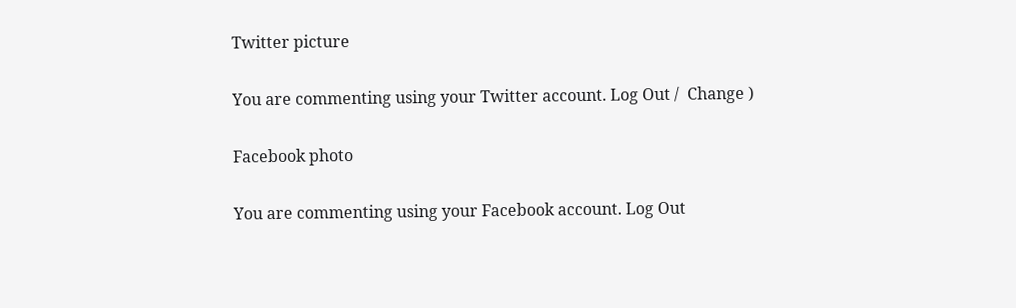Twitter picture

You are commenting using your Twitter account. Log Out /  Change )

Facebook photo

You are commenting using your Facebook account. Log Out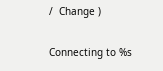/  Change )

Connecting to %s